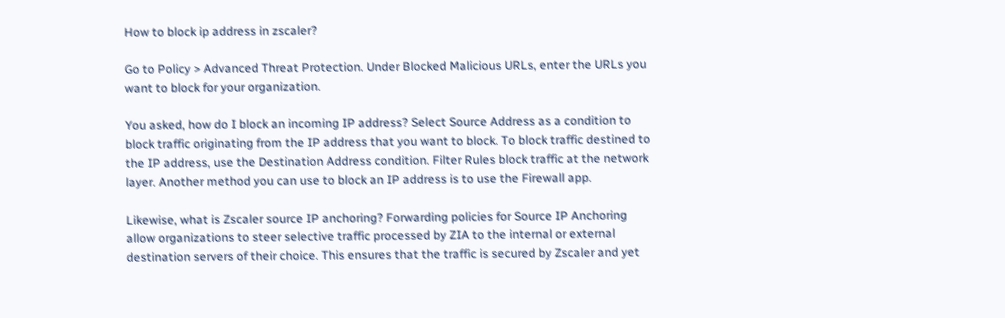How to block ip address in zscaler?

Go to Policy > Advanced Threat Protection. Under Blocked Malicious URLs, enter the URLs you want to block for your organization.

You asked, how do I block an incoming IP address? Select Source Address as a condition to block traffic originating from the IP address that you want to block. To block traffic destined to the IP address, use the Destination Address condition. Filter Rules block traffic at the network layer. Another method you can use to block an IP address is to use the Firewall app.

Likewise, what is Zscaler source IP anchoring? Forwarding policies for Source IP Anchoring allow organizations to steer selective traffic processed by ZIA to the internal or external destination servers of their choice. This ensures that the traffic is secured by Zscaler and yet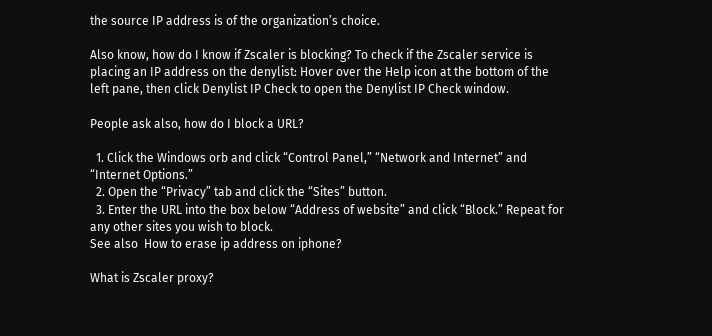the source IP address is of the organization’s choice.

Also know, how do I know if Zscaler is blocking? To check if the Zscaler service is placing an IP address on the denylist: Hover over the Help icon at the bottom of the left pane, then click Denylist IP Check to open the Denylist IP Check window.

People ask also, how do I block a URL?

  1. Click the Windows orb and click “Control Panel,” “Network and Internet” and “Internet Options.”
  2. Open the “Privacy” tab and click the “Sites” button.
  3. Enter the URL into the box below “Address of website” and click “Block.” Repeat for any other sites you wish to block.
See also  How to erase ip address on iphone?

What is Zscaler proxy?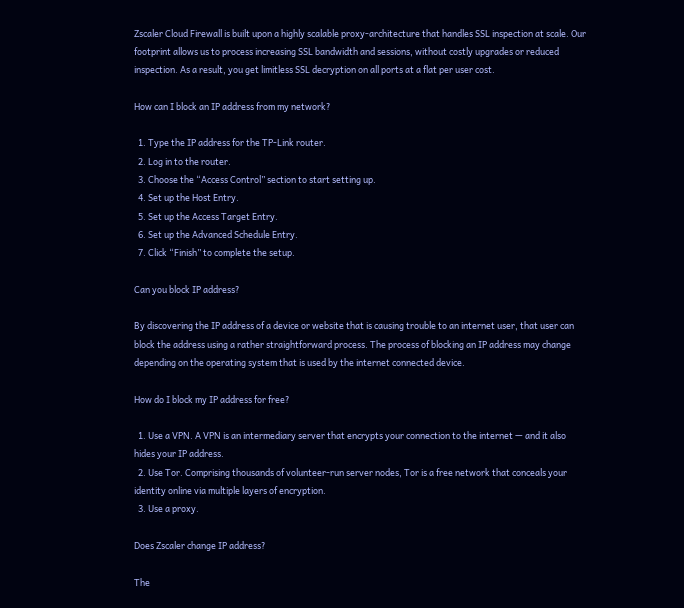Zscaler Cloud Firewall is built upon a highly scalable proxy-architecture that handles SSL inspection at scale. Our footprint allows us to process increasing SSL bandwidth and sessions, without costly upgrades or reduced inspection. As a result, you get limitless SSL decryption on all ports at a flat per user cost.

How can I block an IP address from my network?

  1. Type the IP address for the TP-Link router.
  2. Log in to the router.
  3. Choose the “Access Control” section to start setting up.
  4. Set up the Host Entry.
  5. Set up the Access Target Entry.
  6. Set up the Advanced Schedule Entry.
  7. Click “Finish” to complete the setup.

Can you block IP address?

By discovering the IP address of a device or website that is causing trouble to an internet user, that user can block the address using a rather straightforward process. The process of blocking an IP address may change depending on the operating system that is used by the internet connected device.

How do I block my IP address for free?

  1. Use a VPN. A VPN is an intermediary server that encrypts your connection to the internet — and it also hides your IP address.
  2. Use Tor. Comprising thousands of volunteer-run server nodes, Tor is a free network that conceals your identity online via multiple layers of encryption.
  3. Use a proxy.

Does Zscaler change IP address?

The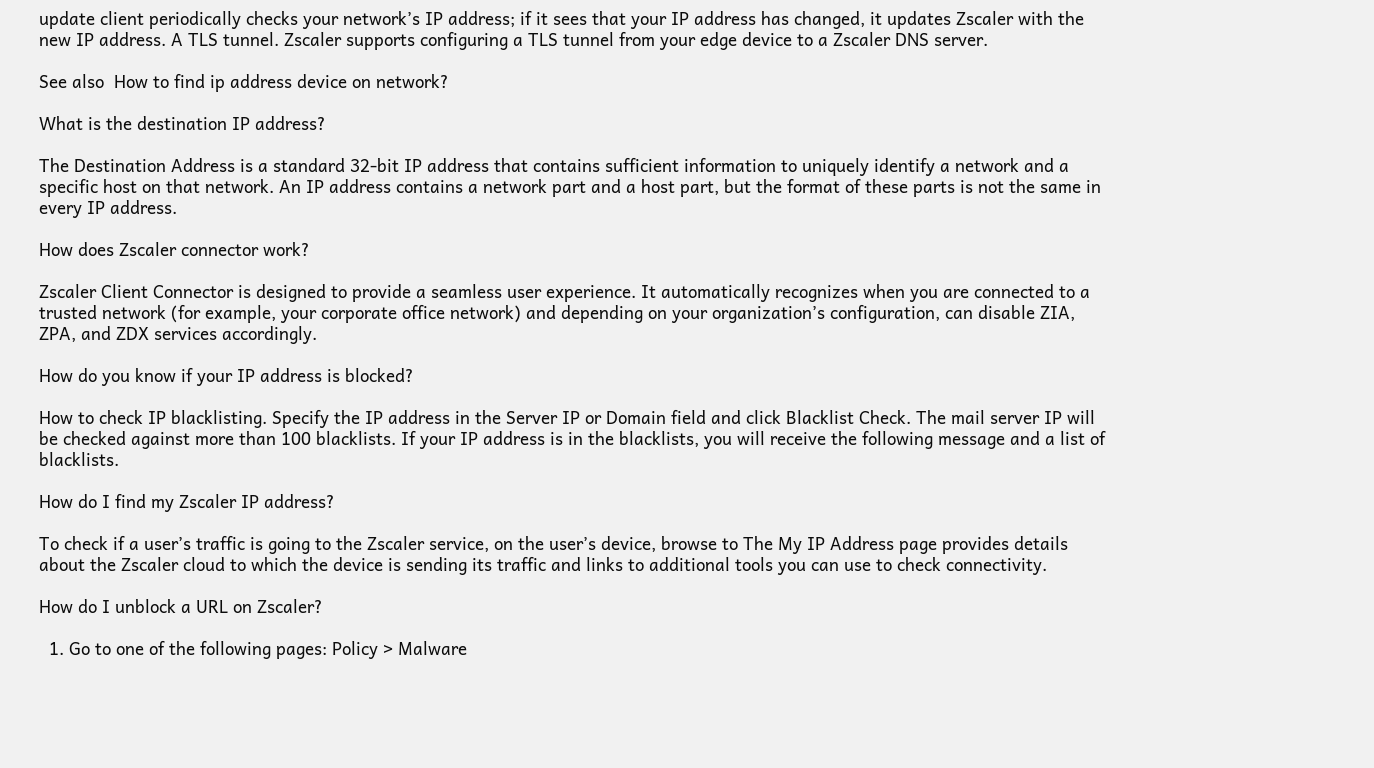update client periodically checks your network’s IP address; if it sees that your IP address has changed, it updates Zscaler with the new IP address. A TLS tunnel. Zscaler supports configuring a TLS tunnel from your edge device to a Zscaler DNS server.

See also  How to find ip address device on network?

What is the destination IP address?

The Destination Address is a standard 32-bit IP address that contains sufficient information to uniquely identify a network and a specific host on that network. An IP address contains a network part and a host part, but the format of these parts is not the same in every IP address.

How does Zscaler connector work?

Zscaler Client Connector is designed to provide a seamless user experience. It automatically recognizes when you are connected to a trusted network (for example, your corporate office network) and depending on your organization’s configuration, can disable ZIA, ZPA, and ZDX services accordingly.

How do you know if your IP address is blocked?

How to check IP blacklisting. Specify the IP address in the Server IP or Domain field and click Blacklist Check. The mail server IP will be checked against more than 100 blacklists. If your IP address is in the blacklists, you will receive the following message and a list of blacklists.

How do I find my Zscaler IP address?

To check if a user’s traffic is going to the Zscaler service, on the user’s device, browse to The My IP Address page provides details about the Zscaler cloud to which the device is sending its traffic and links to additional tools you can use to check connectivity.

How do I unblock a URL on Zscaler?

  1. Go to one of the following pages: Policy > Malware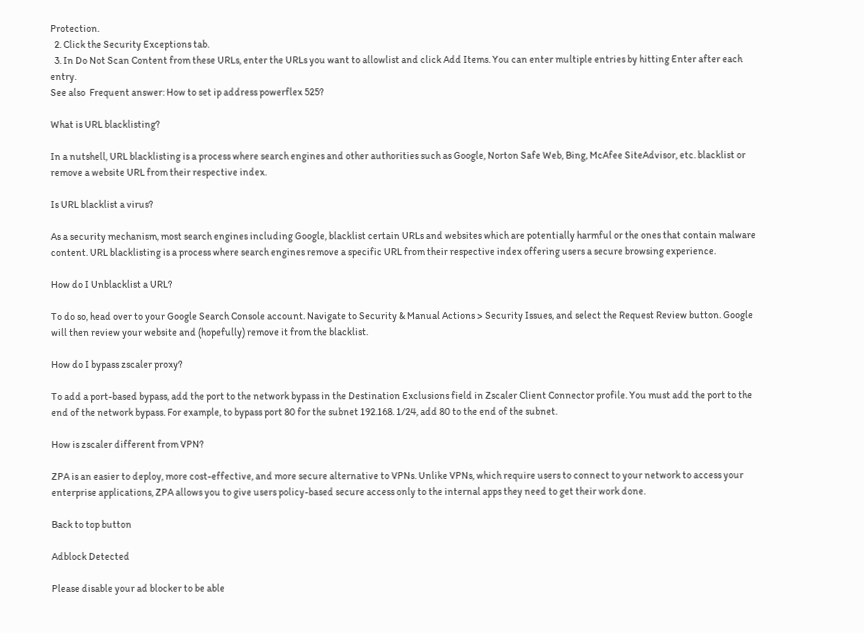Protection.
  2. Click the Security Exceptions tab.
  3. In Do Not Scan Content from these URLs, enter the URLs you want to allowlist and click Add Items. You can enter multiple entries by hitting Enter after each entry.
See also  Frequent answer: How to set ip address powerflex 525?

What is URL blacklisting?

In a nutshell, URL blacklisting is a process where search engines and other authorities such as Google, Norton Safe Web, Bing, McAfee SiteAdvisor, etc. blacklist or remove a website URL from their respective index.

Is URL blacklist a virus?

As a security mechanism, most search engines including Google, blacklist certain URLs and websites which are potentially harmful or the ones that contain malware content. URL blacklisting is a process where search engines remove a specific URL from their respective index offering users a secure browsing experience.

How do I Unblacklist a URL?

To do so, head over to your Google Search Console account. Navigate to Security & Manual Actions > Security Issues, and select the Request Review button. Google will then review your website and (hopefully) remove it from the blacklist.

How do I bypass zscaler proxy?

To add a port-based bypass, add the port to the network bypass in the Destination Exclusions field in Zscaler Client Connector profile. You must add the port to the end of the network bypass. For example, to bypass port 80 for the subnet 192.168. 1/24, add 80 to the end of the subnet.

How is zscaler different from VPN?

ZPA is an easier to deploy, more cost-effective, and more secure alternative to VPNs. Unlike VPNs, which require users to connect to your network to access your enterprise applications, ZPA allows you to give users policy-based secure access only to the internal apps they need to get their work done.

Back to top button

Adblock Detected

Please disable your ad blocker to be able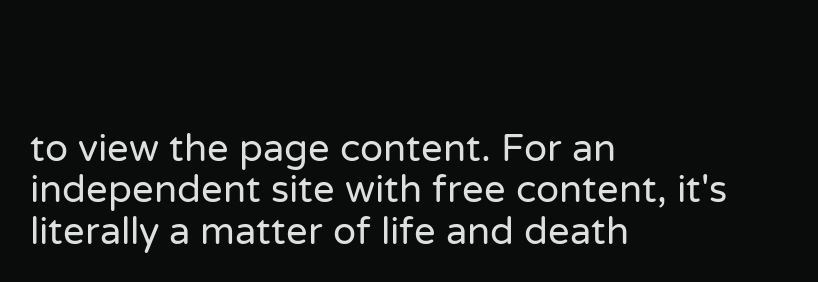to view the page content. For an independent site with free content, it's literally a matter of life and death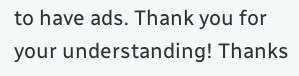to have ads. Thank you for your understanding! Thanks